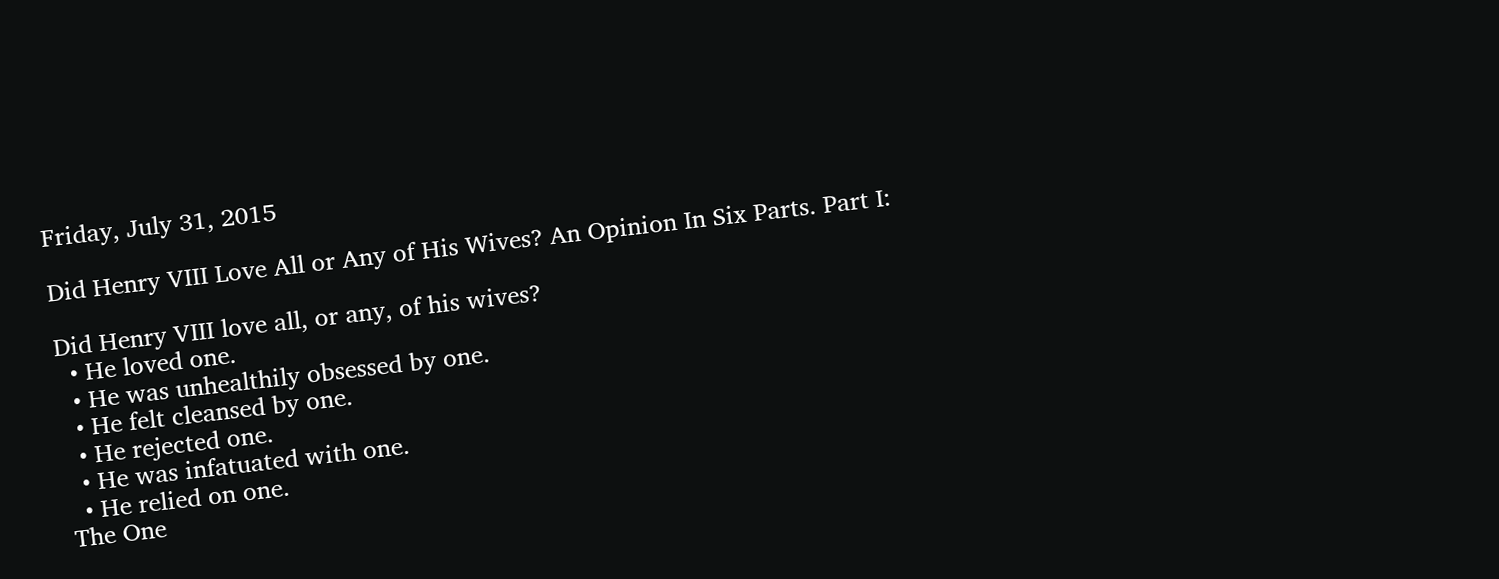Friday, July 31, 2015

Did Henry VIII Love All or Any of His Wives? An Opinion In Six Parts. Part I:

Did Henry VIII love all, or any, of his wives?
  • He loved one.
  • He was unhealthily obsessed by one.
  • He felt cleansed by one.
  • He rejected one.
  • He was infatuated with one.
  • He relied on one.
The One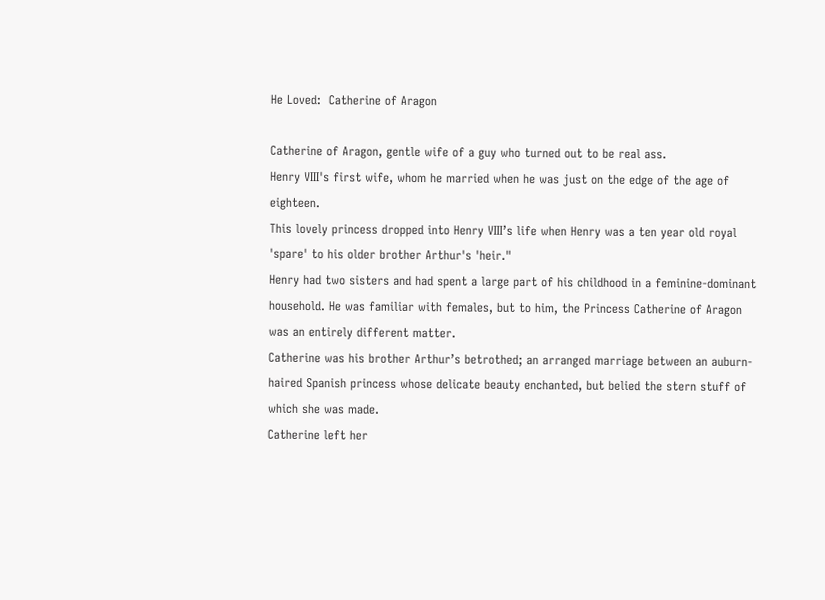He Loved:  Catherine of Aragon

Catherine of Aragon, gentle wife of a guy who turned out to be real ass.
Henry VIII's first wife, whom he married when he was just on the edge of the age of eighteen.
This lovely princess dropped into Henry VIII’s life when Henry was a ten year old royal 'spare' to his older brother Arthur's 'heir."
Henry had two sisters and had spent a large part of his childhood in a feminine-dominant household. He was familiar with females, but to him, the Princess Catherine of Aragon was an entirely different matter.
Catherine was his brother Arthur’s betrothed; an arranged marriage between an auburn-haired Spanish princess whose delicate beauty enchanted, but belied the stern stuff of which she was made.
Catherine left her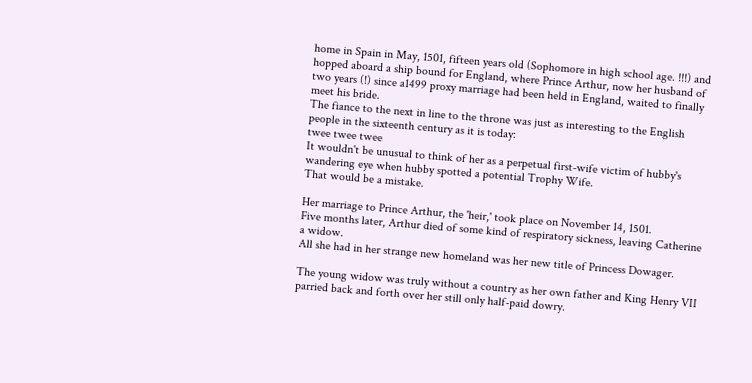home in Spain in May, 1501, fifteen years old (Sophomore in high school age. !!!) and hopped aboard a ship bound for England, where Prince Arthur, now her husband of two years (!) since a1499 proxy marriage had been held in England, waited to finally meet his bride.
The fiance to the next in line to the throne was just as interesting to the English people in the sixteenth century as it is today:
twee twee twee
It wouldn't be unusual to think of her as a perpetual first-wife victim of hubby's wandering eye when hubby spotted a potential Trophy Wife.
That would be a mistake.

Her marriage to Prince Arthur, the 'heir,' took place on November 14, 1501.
Five months later, Arthur died of some kind of respiratory sickness, leaving Catherine a widow.
All she had in her strange new homeland was her new title of Princess Dowager.

The young widow was truly without a country as her own father and King Henry VII parried back and forth over her still only half-paid dowry.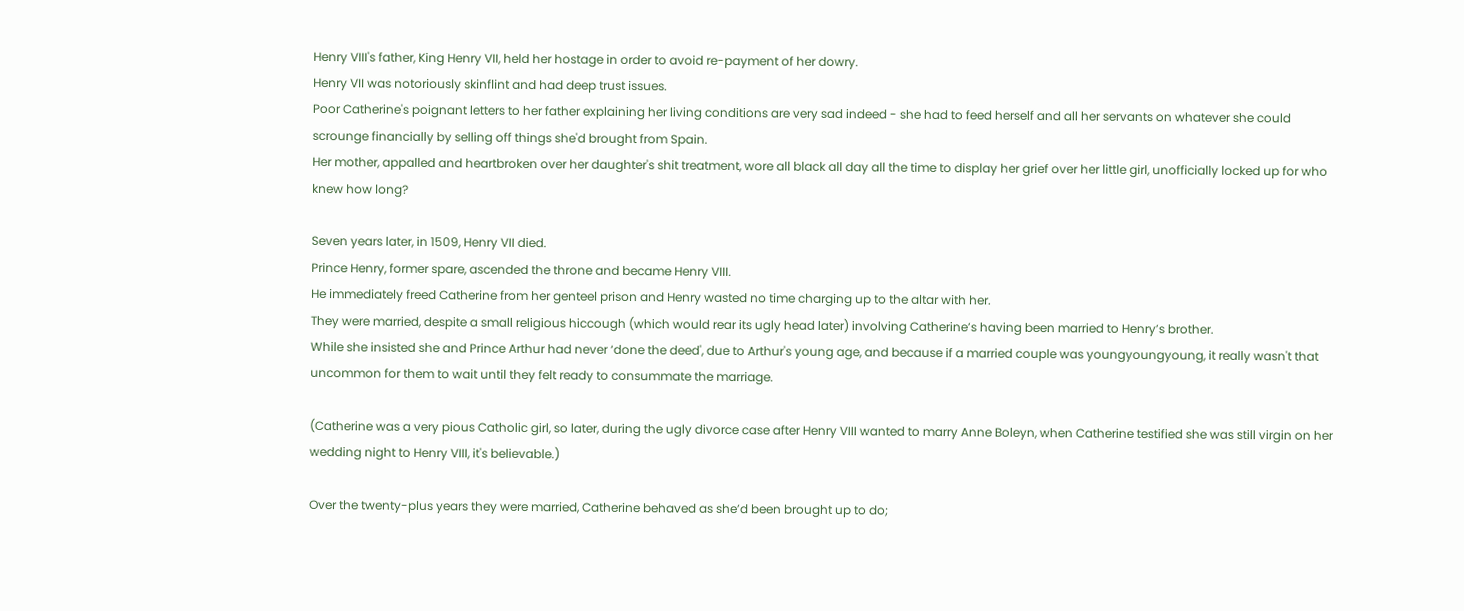Henry VIII's father, King Henry VII, held her hostage in order to avoid re-payment of her dowry.
Henry VII was notoriously skinflint and had deep trust issues.
Poor Catherine's poignant letters to her father explaining her living conditions are very sad indeed - she had to feed herself and all her servants on whatever she could scrounge financially by selling off things she'd brought from Spain.
Her mother, appalled and heartbroken over her daughter's shit treatment, wore all black all day all the time to display her grief over her little girl, unofficially locked up for who knew how long?

Seven years later, in 1509, Henry VII died.
Prince Henry, former spare, ascended the throne and became Henry VIII.
He immediately freed Catherine from her genteel prison and Henry wasted no time charging up to the altar with her.
They were married, despite a small religious hiccough (which would rear its ugly head later) involving Catherine’s having been married to Henry’s brother.
While she insisted she and Prince Arthur had never ‘done the deed', due to Arthur's young age, and because if a married couple was youngyoungyoung, it really wasn't that uncommon for them to wait until they felt ready to consummate the marriage.

(Catherine was a very pious Catholic girl, so later, during the ugly divorce case after Henry VIII wanted to marry Anne Boleyn, when Catherine testified she was still virgin on her wedding night to Henry VIII, it's believable.)

Over the twenty-plus years they were married, Catherine behaved as she’d been brought up to do;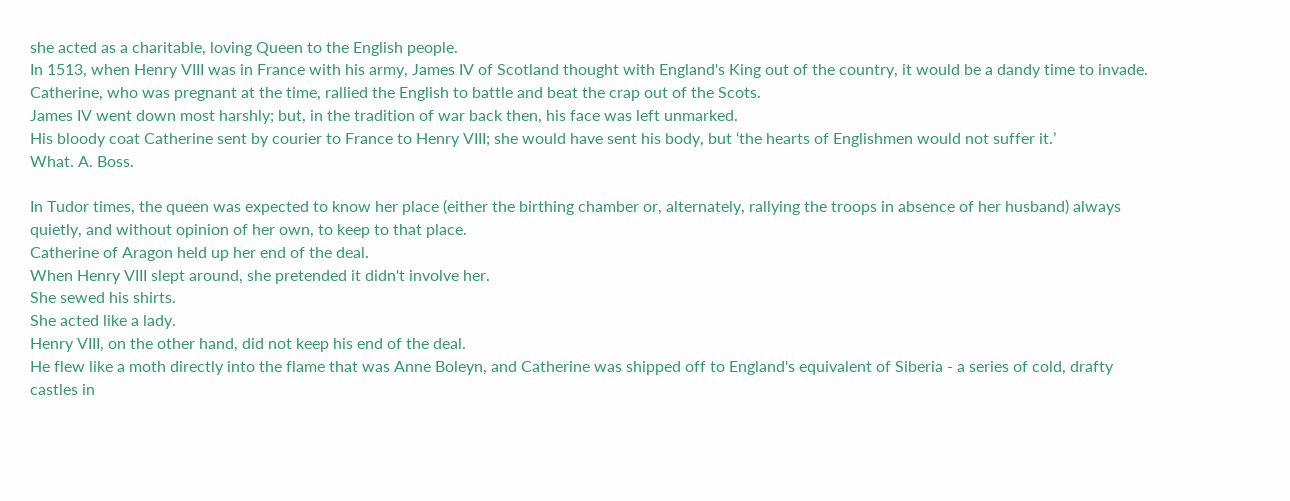she acted as a charitable, loving Queen to the English people.
In 1513, when Henry VIII was in France with his army, James IV of Scotland thought with England's King out of the country, it would be a dandy time to invade.
Catherine, who was pregnant at the time, rallied the English to battle and beat the crap out of the Scots.
James IV went down most harshly; but, in the tradition of war back then, his face was left unmarked.
His bloody coat Catherine sent by courier to France to Henry VIII; she would have sent his body, but ‘the hearts of Englishmen would not suffer it.’
What. A. Boss.

In Tudor times, the queen was expected to know her place (either the birthing chamber or, alternately, rallying the troops in absence of her husband) always quietly, and without opinion of her own, to keep to that place.
Catherine of Aragon held up her end of the deal.
When Henry VIII slept around, she pretended it didn't involve her.
She sewed his shirts.
She acted like a lady.
Henry VIII, on the other hand, did not keep his end of the deal.
He flew like a moth directly into the flame that was Anne Boleyn, and Catherine was shipped off to England's equivalent of Siberia - a series of cold, drafty castles in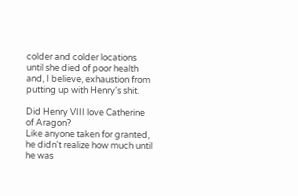colder and colder locations until she died of poor health and, I believe, exhaustion from putting up with Henry's shit.

Did Henry VIII love Catherine of Aragon?
Like anyone taken for granted, he didn't realize how much until he was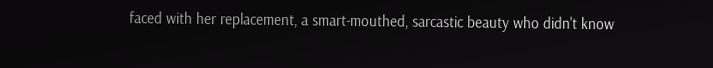faced with her replacement, a smart-mouthed, sarcastic beauty who didn't know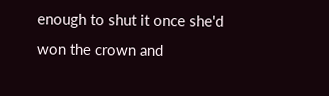enough to shut it once she'd won the crown and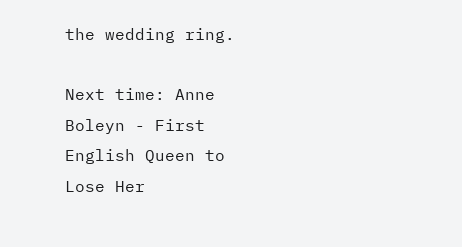the wedding ring.

Next time: Anne Boleyn - First English Queen to Lose Her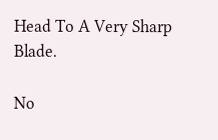Head To A Very Sharp Blade.

No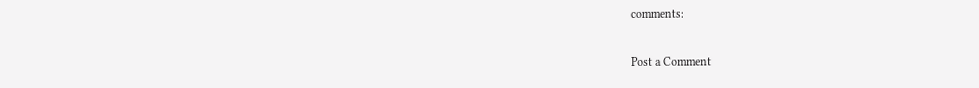comments:

Post a Comment